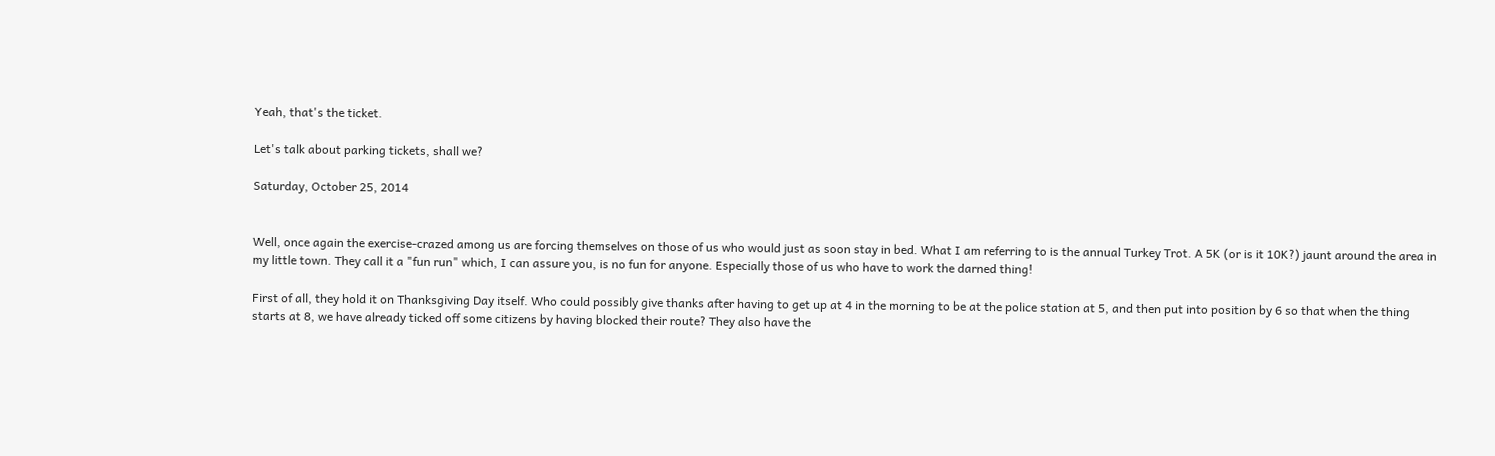Yeah, that's the ticket.

Let's talk about parking tickets, shall we?

Saturday, October 25, 2014


Well, once again the exercise-crazed among us are forcing themselves on those of us who would just as soon stay in bed. What I am referring to is the annual Turkey Trot. A 5K (or is it 10K?) jaunt around the area in my little town. They call it a "fun run" which, I can assure you, is no fun for anyone. Especially those of us who have to work the darned thing!

First of all, they hold it on Thanksgiving Day itself. Who could possibly give thanks after having to get up at 4 in the morning to be at the police station at 5, and then put into position by 6 so that when the thing starts at 8, we have already ticked off some citizens by having blocked their route? They also have the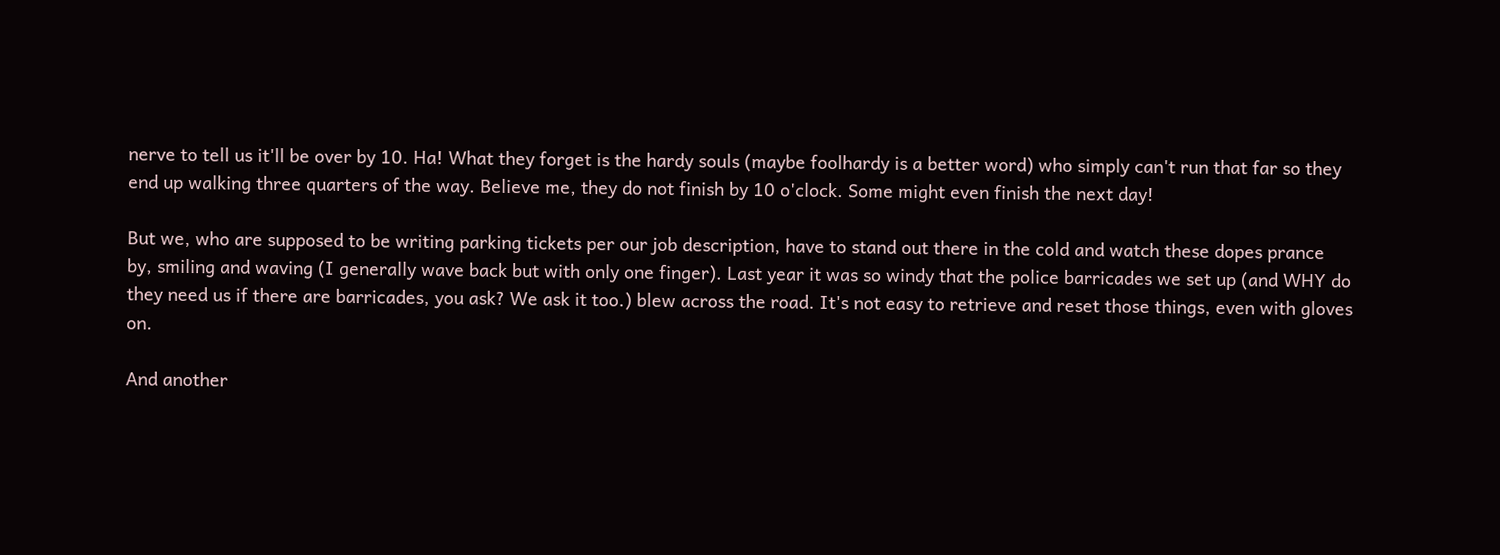nerve to tell us it'll be over by 10. Ha! What they forget is the hardy souls (maybe foolhardy is a better word) who simply can't run that far so they end up walking three quarters of the way. Believe me, they do not finish by 10 o'clock. Some might even finish the next day!

But we, who are supposed to be writing parking tickets per our job description, have to stand out there in the cold and watch these dopes prance by, smiling and waving (I generally wave back but with only one finger). Last year it was so windy that the police barricades we set up (and WHY do they need us if there are barricades, you ask? We ask it too.) blew across the road. It's not easy to retrieve and reset those things, even with gloves on.

And another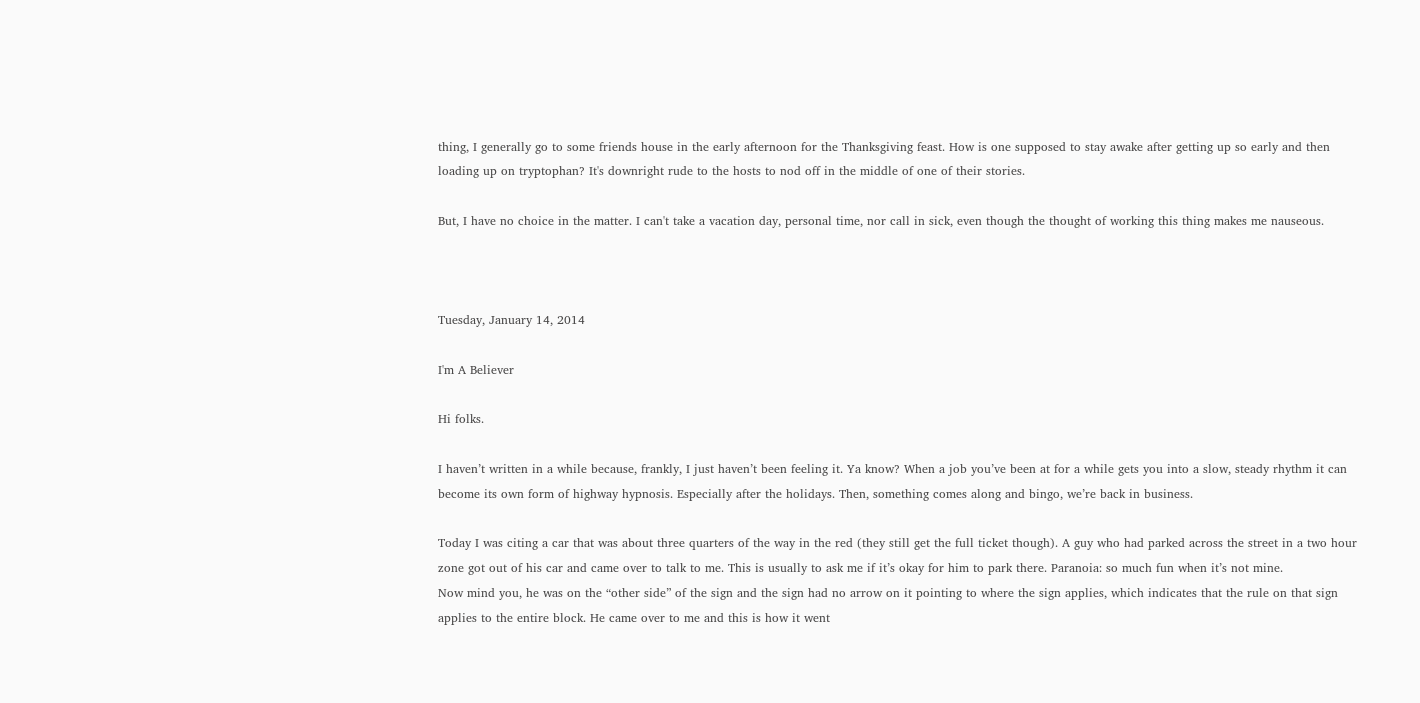thing, I generally go to some friends house in the early afternoon for the Thanksgiving feast. How is one supposed to stay awake after getting up so early and then loading up on tryptophan? It's downright rude to the hosts to nod off in the middle of one of their stories.

But, I have no choice in the matter. I can't take a vacation day, personal time, nor call in sick, even though the thought of working this thing makes me nauseous.



Tuesday, January 14, 2014

I'm A Believer

Hi folks.

I haven’t written in a while because, frankly, I just haven’t been feeling it. Ya know? When a job you’ve been at for a while gets you into a slow, steady rhythm it can become its own form of highway hypnosis. Especially after the holidays. Then, something comes along and bingo, we’re back in business.

Today I was citing a car that was about three quarters of the way in the red (they still get the full ticket though). A guy who had parked across the street in a two hour zone got out of his car and came over to talk to me. This is usually to ask me if it’s okay for him to park there. Paranoia: so much fun when it’s not mine.
Now mind you, he was on the “other side” of the sign and the sign had no arrow on it pointing to where the sign applies, which indicates that the rule on that sign applies to the entire block. He came over to me and this is how it went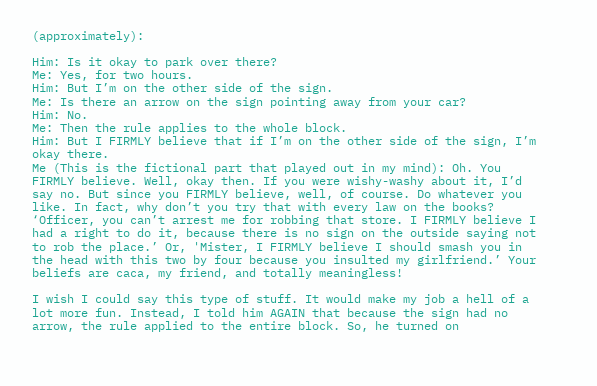(approximately):

Him: Is it okay to park over there?
Me: Yes, for two hours.
Him: But I’m on the other side of the sign.
Me: Is there an arrow on the sign pointing away from your car?
Him: No.
Me: Then the rule applies to the whole block.
Him: But I FIRMLY believe that if I’m on the other side of the sign, I’m okay there.
Me (This is the fictional part that played out in my mind): Oh. You FIRMLY believe. Well, okay then. If you were wishy-washy about it, I’d say no. But since you FIRMLY believe, well, of course. Do whatever you like. In fact, why don’t you try that with every law on the books? ‘Officer, you can’t arrest me for robbing that store. I FIRMLY believe I had a right to do it, because there is no sign on the outside saying not to rob the place.’ Or, 'Mister, I FIRMLY believe I should smash you in the head with this two by four because you insulted my girlfriend.’ Your beliefs are caca, my friend, and totally meaningless!

I wish I could say this type of stuff. It would make my job a hell of a lot more fun. Instead, I told him AGAIN that because the sign had no arrow, the rule applied to the entire block. So, he turned on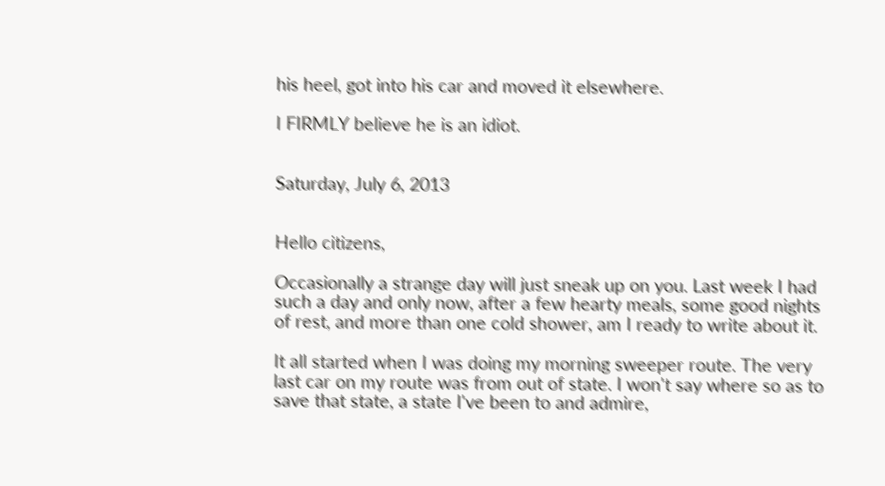his heel, got into his car and moved it elsewhere.

I FIRMLY believe he is an idiot.


Saturday, July 6, 2013


Hello citizens,

Occasionally a strange day will just sneak up on you. Last week I had such a day and only now, after a few hearty meals, some good nights of rest, and more than one cold shower, am I ready to write about it.

It all started when I was doing my morning sweeper route. The very last car on my route was from out of state. I won't say where so as to save that state, a state I've been to and admire,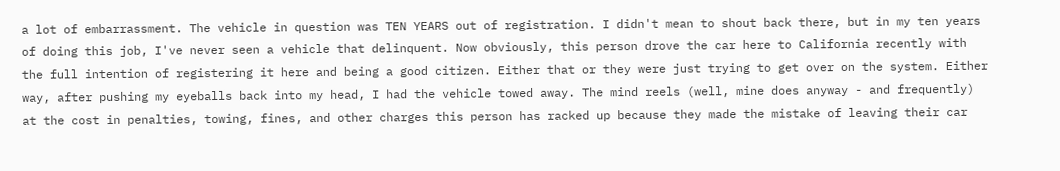a lot of embarrassment. The vehicle in question was TEN YEARS out of registration. I didn't mean to shout back there, but in my ten years of doing this job, I've never seen a vehicle that delinquent. Now obviously, this person drove the car here to California recently with the full intention of registering it here and being a good citizen. Either that or they were just trying to get over on the system. Either way, after pushing my eyeballs back into my head, I had the vehicle towed away. The mind reels (well, mine does anyway - and frequently) at the cost in penalties, towing, fines, and other charges this person has racked up because they made the mistake of leaving their car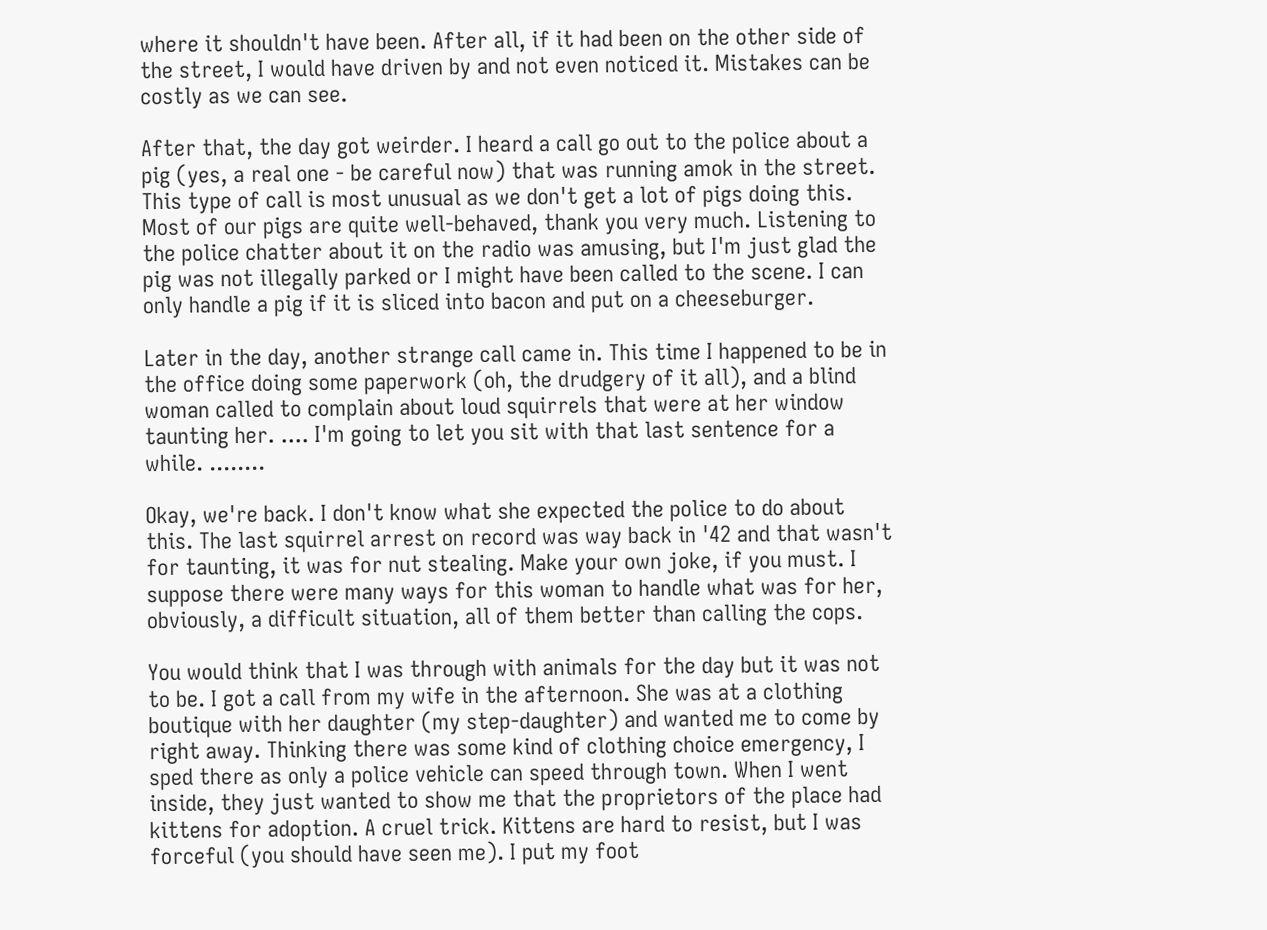where it shouldn't have been. After all, if it had been on the other side of the street, I would have driven by and not even noticed it. Mistakes can be costly as we can see.

After that, the day got weirder. I heard a call go out to the police about a pig (yes, a real one - be careful now) that was running amok in the street. This type of call is most unusual as we don't get a lot of pigs doing this. Most of our pigs are quite well-behaved, thank you very much. Listening to the police chatter about it on the radio was amusing, but I'm just glad the pig was not illegally parked or I might have been called to the scene. I can only handle a pig if it is sliced into bacon and put on a cheeseburger.

Later in the day, another strange call came in. This time I happened to be in the office doing some paperwork (oh, the drudgery of it all), and a blind woman called to complain about loud squirrels that were at her window taunting her. .... I'm going to let you sit with that last sentence for a while. ........

Okay, we're back. I don't know what she expected the police to do about this. The last squirrel arrest on record was way back in '42 and that wasn't for taunting, it was for nut stealing. Make your own joke, if you must. I suppose there were many ways for this woman to handle what was for her, obviously, a difficult situation, all of them better than calling the cops.

You would think that I was through with animals for the day but it was not to be. I got a call from my wife in the afternoon. She was at a clothing boutique with her daughter (my step-daughter) and wanted me to come by right away. Thinking there was some kind of clothing choice emergency, I sped there as only a police vehicle can speed through town. When I went inside, they just wanted to show me that the proprietors of the place had kittens for adoption. A cruel trick. Kittens are hard to resist, but I was forceful (you should have seen me). I put my foot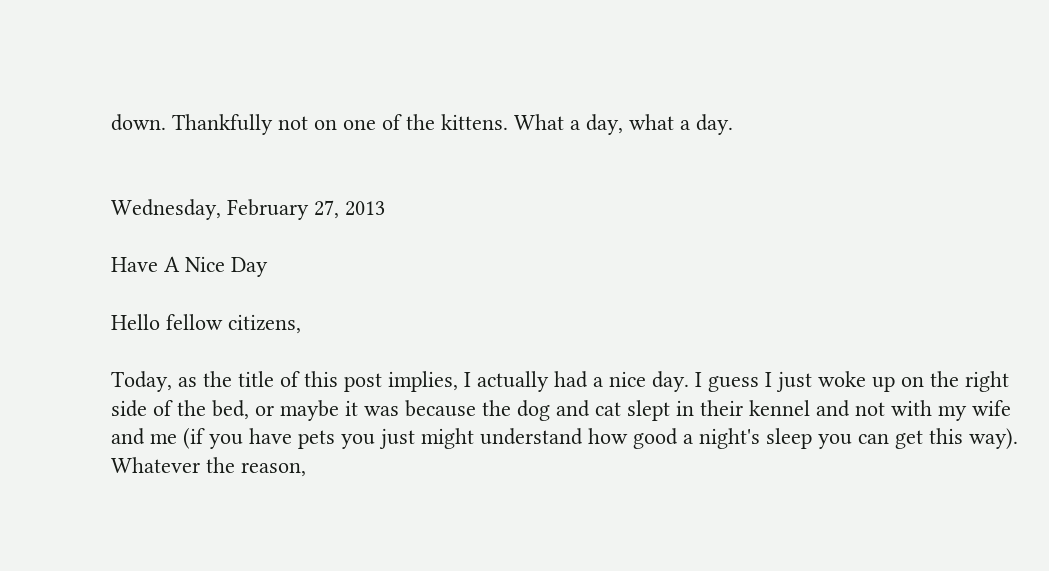down. Thankfully not on one of the kittens. What a day, what a day.


Wednesday, February 27, 2013

Have A Nice Day

Hello fellow citizens,

Today, as the title of this post implies, I actually had a nice day. I guess I just woke up on the right side of the bed, or maybe it was because the dog and cat slept in their kennel and not with my wife and me (if you have pets you just might understand how good a night's sleep you can get this way). Whatever the reason,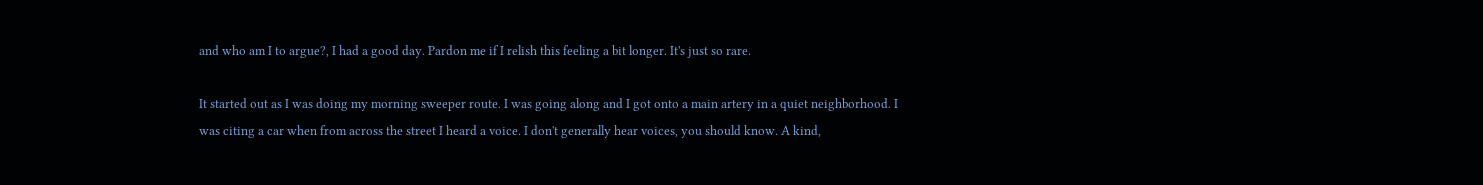and who am I to argue?, I had a good day. Pardon me if I relish this feeling a bit longer. It's just so rare.

It started out as I was doing my morning sweeper route. I was going along and I got onto a main artery in a quiet neighborhood. I was citing a car when from across the street I heard a voice. I don't generally hear voices, you should know. A kind,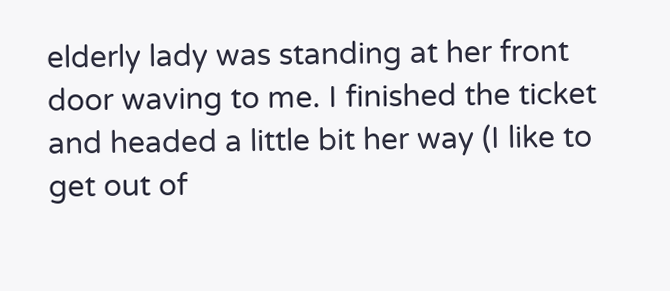elderly lady was standing at her front door waving to me. I finished the ticket and headed a little bit her way (I like to get out of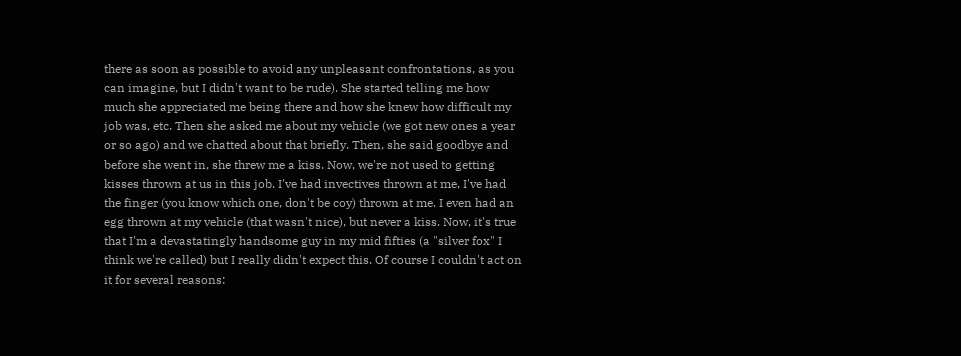there as soon as possible to avoid any unpleasant confrontations, as you can imagine, but I didn't want to be rude). She started telling me how much she appreciated me being there and how she knew how difficult my job was, etc. Then she asked me about my vehicle (we got new ones a year or so ago) and we chatted about that briefly. Then, she said goodbye and before she went in, she threw me a kiss. Now, we're not used to getting kisses thrown at us in this job. I've had invectives thrown at me, I've had the finger (you know which one, don't be coy) thrown at me. I even had an egg thrown at my vehicle (that wasn't nice), but never a kiss. Now, it's true that I'm a devastatingly handsome guy in my mid fifties (a "silver fox" I think we're called) but I really didn't expect this. Of course I couldn't act on it for several reasons: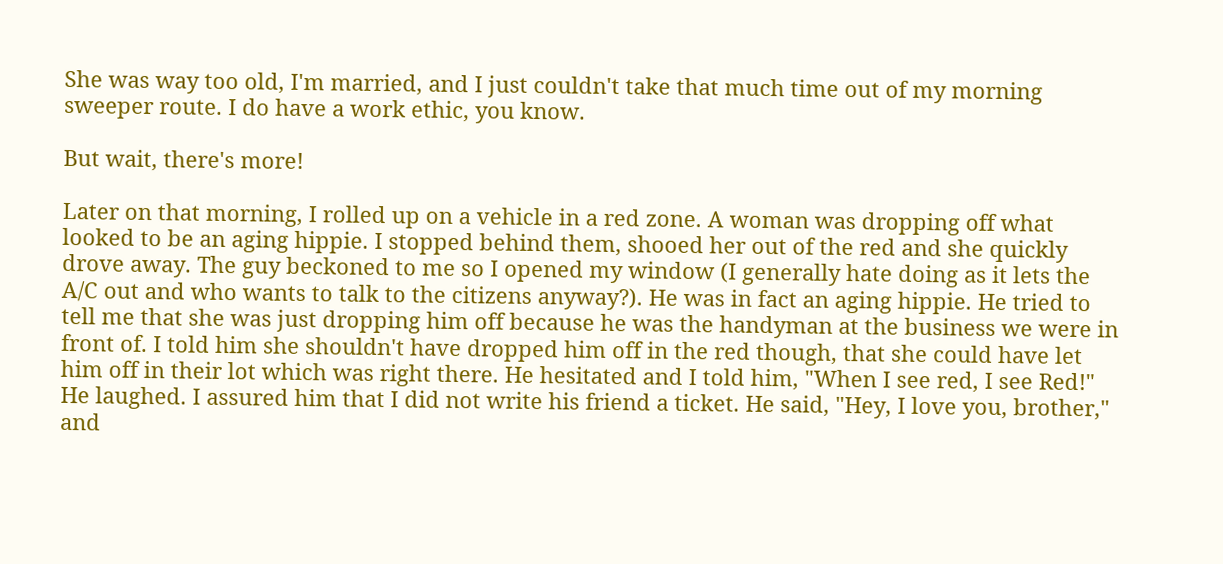She was way too old, I'm married, and I just couldn't take that much time out of my morning sweeper route. I do have a work ethic, you know.

But wait, there's more!

Later on that morning, I rolled up on a vehicle in a red zone. A woman was dropping off what looked to be an aging hippie. I stopped behind them, shooed her out of the red and she quickly drove away. The guy beckoned to me so I opened my window (I generally hate doing as it lets the A/C out and who wants to talk to the citizens anyway?). He was in fact an aging hippie. He tried to tell me that she was just dropping him off because he was the handyman at the business we were in front of. I told him she shouldn't have dropped him off in the red though, that she could have let him off in their lot which was right there. He hesitated and I told him, "When I see red, I see Red!" He laughed. I assured him that I did not write his friend a ticket. He said, "Hey, I love you, brother," and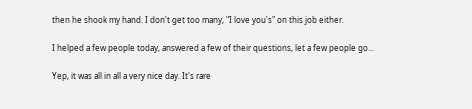then he shook my hand. I don't get too many, "I love you's" on this job either.

I helped a few people today, answered a few of their questions, let a few people go...

Yep, it was all in all a very nice day. It's rare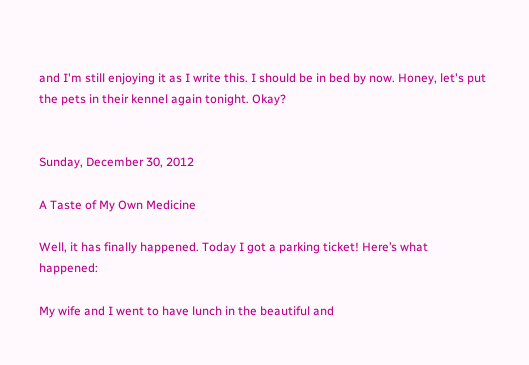and I'm still enjoying it as I write this. I should be in bed by now. Honey, let's put the pets in their kennel again tonight. Okay?


Sunday, December 30, 2012

A Taste of My Own Medicine

Well, it has finally happened. Today I got a parking ticket! Here’s what happened:

My wife and I went to have lunch in the beautiful and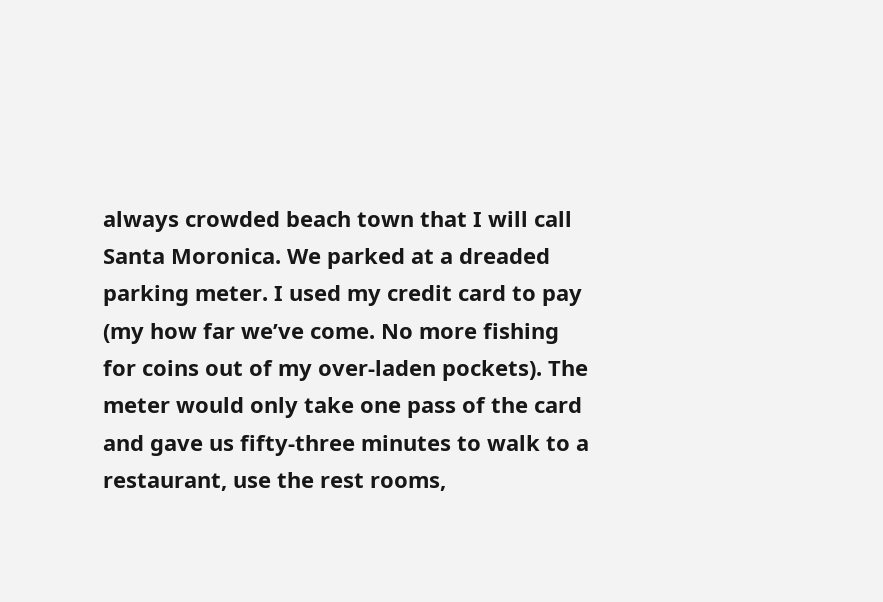always crowded beach town that I will call Santa Moronica. We parked at a dreaded parking meter. I used my credit card to pay (my how far we’ve come. No more fishing for coins out of my over-laden pockets). The meter would only take one pass of the card and gave us fifty-three minutes to walk to a restaurant, use the rest rooms,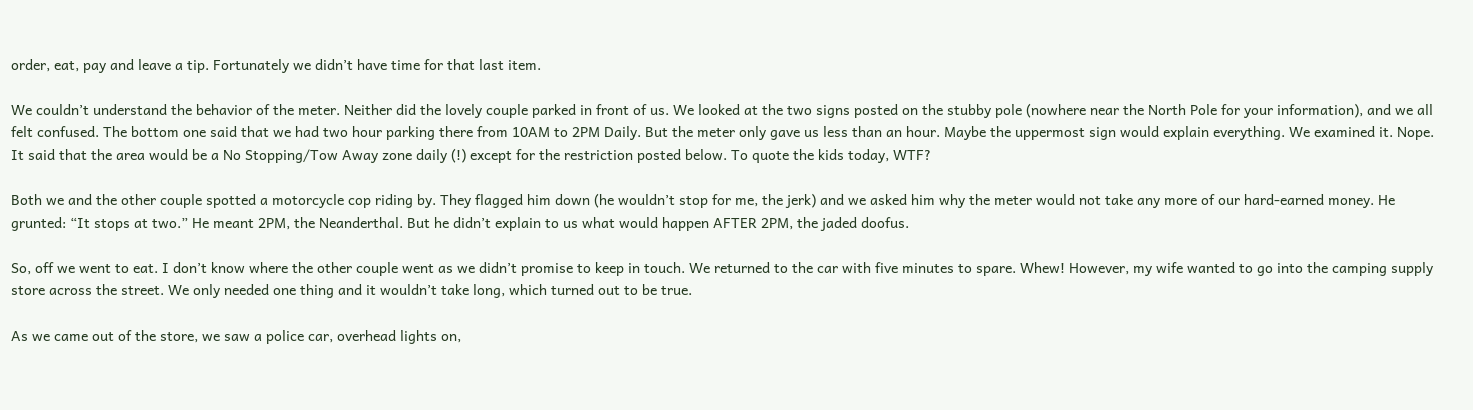order, eat, pay and leave a tip. Fortunately we didn’t have time for that last item.

We couldn’t understand the behavior of the meter. Neither did the lovely couple parked in front of us. We looked at the two signs posted on the stubby pole (nowhere near the North Pole for your information), and we all felt confused. The bottom one said that we had two hour parking there from 10AM to 2PM Daily. But the meter only gave us less than an hour. Maybe the uppermost sign would explain everything. We examined it. Nope. It said that the area would be a No Stopping/Tow Away zone daily (!) except for the restriction posted below. To quote the kids today, WTF?

Both we and the other couple spotted a motorcycle cop riding by. They flagged him down (he wouldn’t stop for me, the jerk) and we asked him why the meter would not take any more of our hard-earned money. He grunted: “It stops at two.” He meant 2PM, the Neanderthal. But he didn’t explain to us what would happen AFTER 2PM, the jaded doofus.

So, off we went to eat. I don’t know where the other couple went as we didn’t promise to keep in touch. We returned to the car with five minutes to spare. Whew! However, my wife wanted to go into the camping supply store across the street. We only needed one thing and it wouldn’t take long, which turned out to be true.

As we came out of the store, we saw a police car, overhead lights on,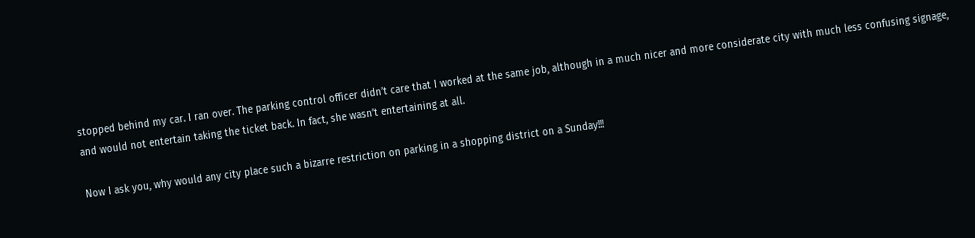stopped behind my car. I ran over. The parking control officer didn’t care that I worked at the same job, although in a much nicer and more considerate city with much less confusing signage, and would not entertain taking the ticket back. In fact, she wasn’t entertaining at all.

Now I ask you, why would any city place such a bizarre restriction on parking in a shopping district on a Sunday!!!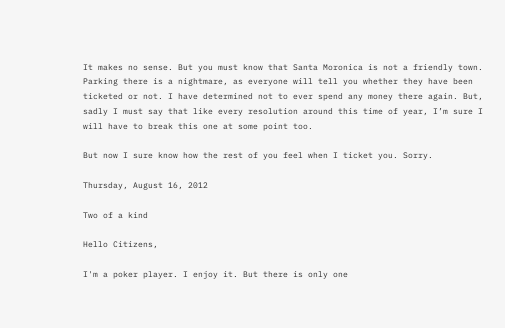It makes no sense. But you must know that Santa Moronica is not a friendly town. Parking there is a nightmare, as everyone will tell you whether they have been ticketed or not. I have determined not to ever spend any money there again. But, sadly I must say that like every resolution around this time of year, I’m sure I will have to break this one at some point too.

But now I sure know how the rest of you feel when I ticket you. Sorry.

Thursday, August 16, 2012

Two of a kind

Hello Citizens,

I'm a poker player. I enjoy it. But there is only one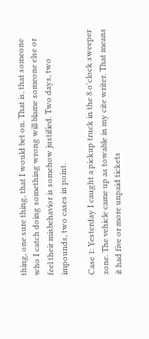thing, one sure thing, that I would bet on. That is, that someone who I catch doing something wrong will blame someone else or feel their misbehavior is somehow justified. Two days, two impounds, two cases in point.

Case 1: Yesterday I caught a pickup truck in the 8 o'clock sweeper zone. The vehicle came up as towable in my cite writer. That means it had five or more unpaid tickets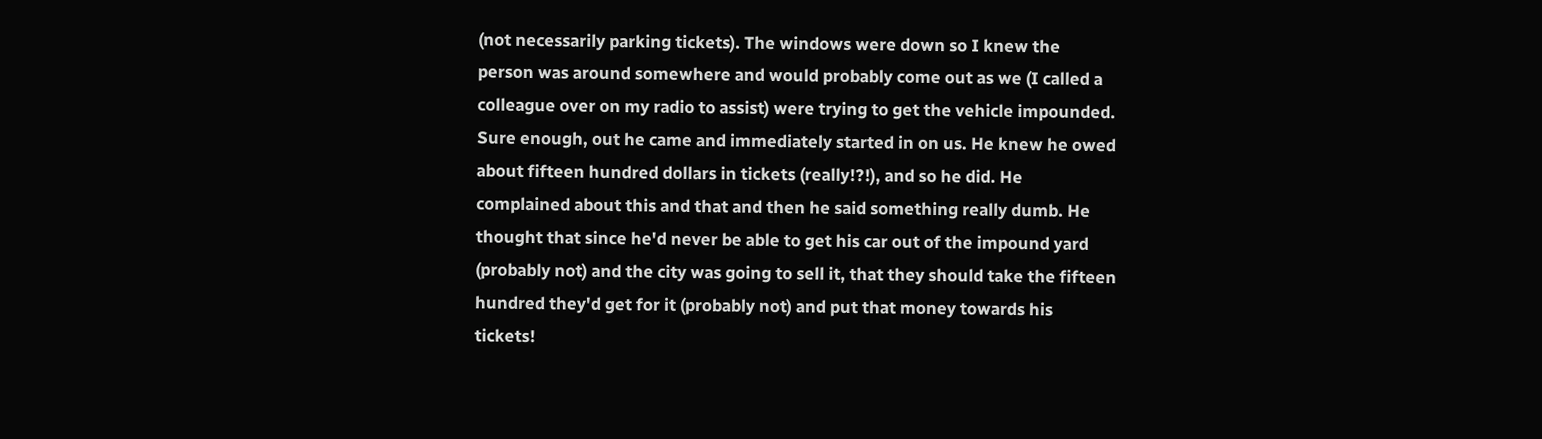(not necessarily parking tickets). The windows were down so I knew the person was around somewhere and would probably come out as we (I called a colleague over on my radio to assist) were trying to get the vehicle impounded. Sure enough, out he came and immediately started in on us. He knew he owed about fifteen hundred dollars in tickets (really!?!), and so he did. He complained about this and that and then he said something really dumb. He thought that since he'd never be able to get his car out of the impound yard (probably not) and the city was going to sell it, that they should take the fifteen hundred they'd get for it (probably not) and put that money towards his tickets!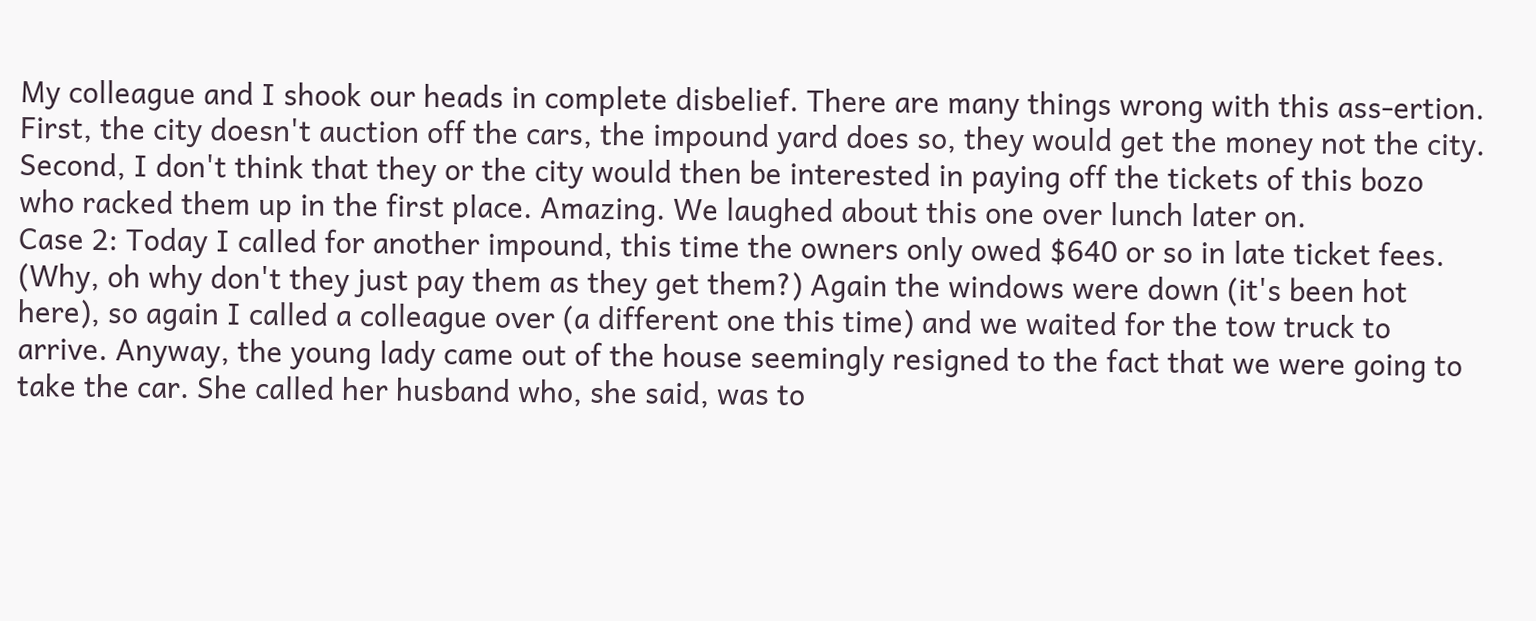My colleague and I shook our heads in complete disbelief. There are many things wrong with this ass-ertion. First, the city doesn't auction off the cars, the impound yard does so, they would get the money not the city. Second, I don't think that they or the city would then be interested in paying off the tickets of this bozo who racked them up in the first place. Amazing. We laughed about this one over lunch later on.
Case 2: Today I called for another impound, this time the owners only owed $640 or so in late ticket fees. (Why, oh why don't they just pay them as they get them?) Again the windows were down (it's been hot here), so again I called a colleague over (a different one this time) and we waited for the tow truck to arrive. Anyway, the young lady came out of the house seemingly resigned to the fact that we were going to take the car. She called her husband who, she said, was to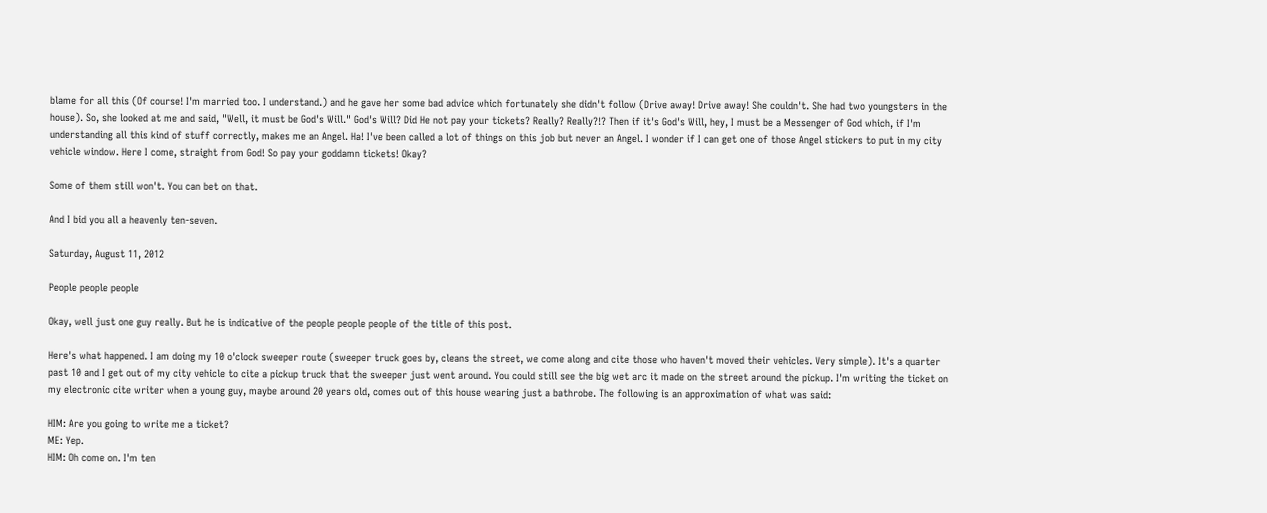blame for all this (Of course! I'm married too. I understand.) and he gave her some bad advice which fortunately she didn't follow (Drive away! Drive away! She couldn't. She had two youngsters in the house). So, she looked at me and said, "Well, it must be God's Will." God's Will? Did He not pay your tickets? Really? Really?!? Then if it's God's Will, hey, I must be a Messenger of God which, if I'm understanding all this kind of stuff correctly, makes me an Angel. Ha! I've been called a lot of things on this job but never an Angel. I wonder if I can get one of those Angel stickers to put in my city vehicle window. Here I come, straight from God! So pay your goddamn tickets! Okay?

Some of them still won't. You can bet on that.

And I bid you all a heavenly ten-seven.

Saturday, August 11, 2012

People people people

Okay, well just one guy really. But he is indicative of the people people people of the title of this post.

Here's what happened. I am doing my 10 o'clock sweeper route (sweeper truck goes by, cleans the street, we come along and cite those who haven't moved their vehicles. Very simple). It's a quarter past 10 and I get out of my city vehicle to cite a pickup truck that the sweeper just went around. You could still see the big wet arc it made on the street around the pickup. I'm writing the ticket on my electronic cite writer when a young guy, maybe around 20 years old, comes out of this house wearing just a bathrobe. The following is an approximation of what was said:

HIM: Are you going to write me a ticket?
ME: Yep.
HIM: Oh come on. I'm ten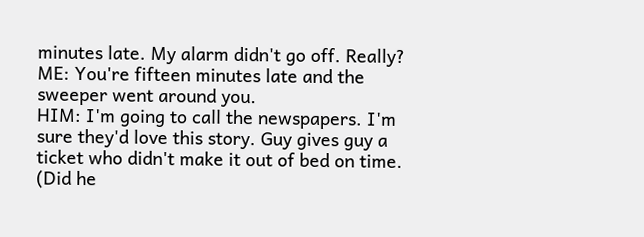minutes late. My alarm didn't go off. Really?
ME: You're fifteen minutes late and the sweeper went around you.
HIM: I'm going to call the newspapers. I'm sure they'd love this story. Guy gives guy a ticket who didn't make it out of bed on time. (Did he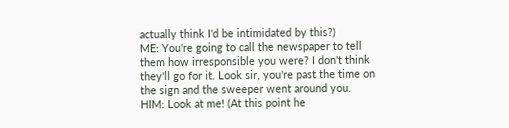actually think I'd be intimidated by this?)
ME: You're going to call the newspaper to tell them how irresponsible you were? I don't think they'll go for it. Look sir, you're past the time on the sign and the sweeper went around you.
HIM: Look at me! (At this point he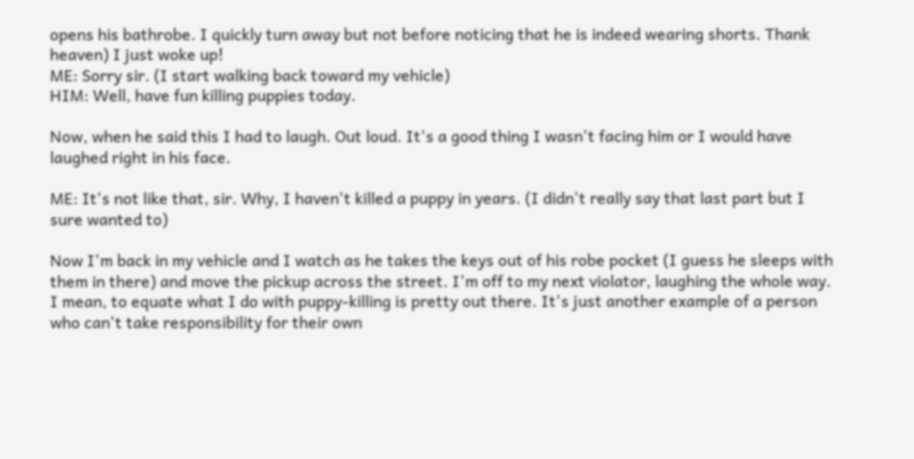opens his bathrobe. I quickly turn away but not before noticing that he is indeed wearing shorts. Thank heaven) I just woke up!
ME: Sorry sir. (I start walking back toward my vehicle)
HIM: Well, have fun killing puppies today.

Now, when he said this I had to laugh. Out loud. It's a good thing I wasn't facing him or I would have laughed right in his face.

ME: It's not like that, sir. Why, I haven't killed a puppy in years. (I didn't really say that last part but I sure wanted to)

Now I'm back in my vehicle and I watch as he takes the keys out of his robe pocket (I guess he sleeps with them in there) and move the pickup across the street. I'm off to my next violator, laughing the whole way. I mean, to equate what I do with puppy-killing is pretty out there. It's just another example of a person who can't take responsibility for their own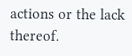actions or the lack thereof.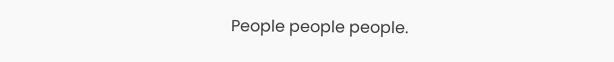People people people.